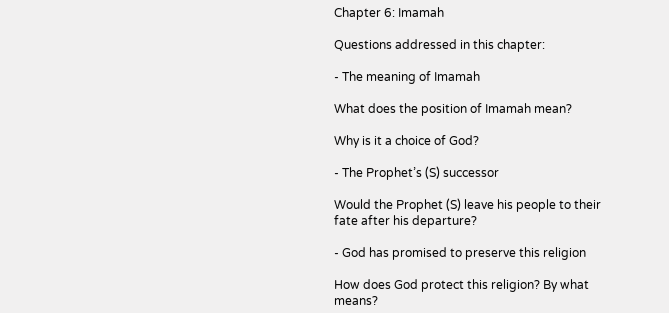Chapter 6: Imamah

Questions addressed in this chapter:

- The meaning of Imamah

What does the position of Imamah mean?

Why is it a choice of God?

- The Prophet’s (S) successor

Would the Prophet (S) leave his people to their fate after his departure?

- God has promised to preserve this religion

How does God protect this religion? By what means?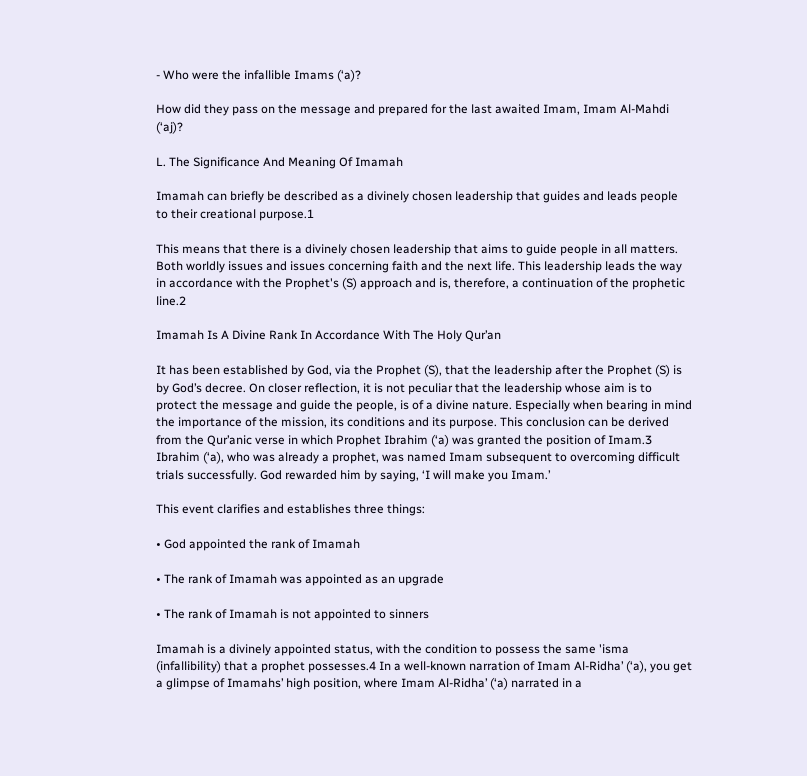- Who were the infallible Imams (‘a)?

How did they pass on the message and prepared for the last awaited Imam, Imam Al-Mahdi (‘aj)?

L. The Significance And Meaning Of Imamah

Imamah can briefly be described as a divinely chosen leadership that guides and leads people to their creational purpose.1

This means that there is a divinely chosen leadership that aims to guide people in all matters. Both worldly issues and issues concerning faith and the next life. This leadership leads the way in accordance with the Prophet's (S) approach and is, therefore, a continuation of the prophetic line.2

Imamah Is A Divine Rank In Accordance With The Holy Qur’an

It has been established by God, via the Prophet (S), that the leadership after the Prophet (S) is by God’s decree. On closer reflection, it is not peculiar that the leadership whose aim is to protect the message and guide the people, is of a divine nature. Especially when bearing in mind the importance of the mission, its conditions and its purpose. This conclusion can be derived from the Qur’anic verse in which Prophet Ibrahim (‘a) was granted the position of Imam.3 Ibrahim (‘a), who was already a prophet, was named Imam subsequent to overcoming difficult trials successfully. God rewarded him by saying, ‘I will make you Imam.’

This event clarifies and establishes three things:

• God appointed the rank of Imamah

• The rank of Imamah was appointed as an upgrade

• The rank of Imamah is not appointed to sinners

Imamah is a divinely appointed status, with the condition to possess the same 'isma (infallibility) that a prophet possesses.4 In a well-known narration of Imam Al-Ridha’ (‘a), you get a glimpse of Imamahs’ high position, where Imam Al-Ridha’ (‘a) narrated in a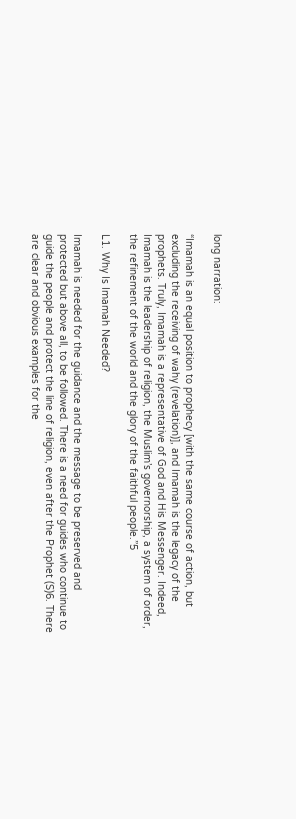long narration:

“Imamah is an equal position to prophecy [with the same course of action, but excluding the receiving of wahy (revelation)], and Imamah is the legacy of the prophets. Truly, Imamah is a representative of God and His Messenger. Indeed, Imamah is the leadership of religion, the Muslim’s governorship, a system of order, the refinement of the world and the glory of the faithful people.”5

L1. Why Is Imamah Needed?

Imamah is needed for the guidance and the message to be preserved and protected but above all, to be followed. There is a need for guides who continue to guide the people and protect the line of religion, even after the Prophet (S)6. There are clear and obvious examples for the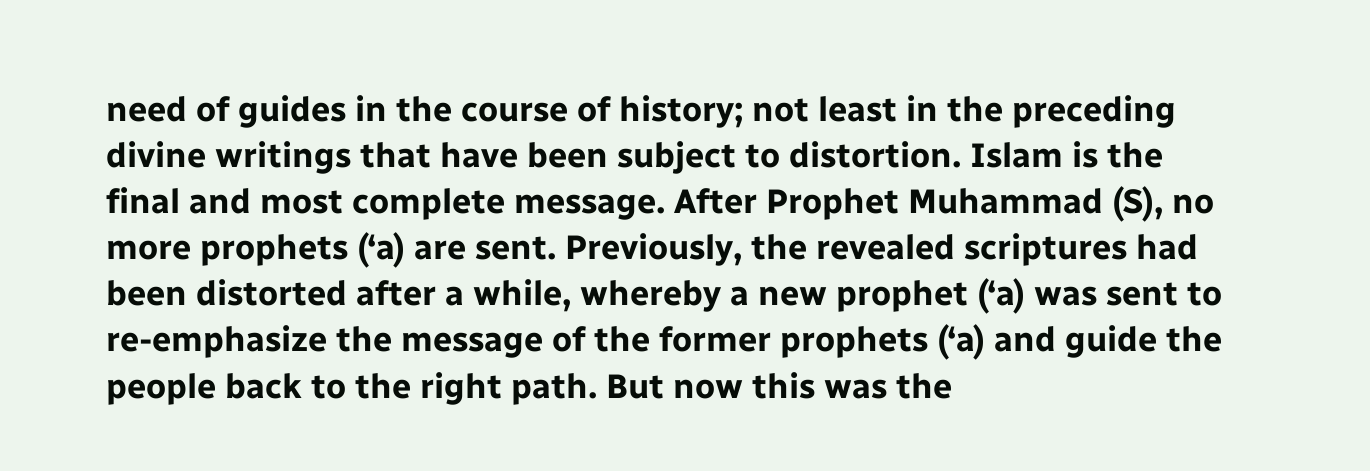need of guides in the course of history; not least in the preceding divine writings that have been subject to distortion. Islam is the final and most complete message. After Prophet Muhammad (S), no more prophets (‘a) are sent. Previously, the revealed scriptures had been distorted after a while, whereby a new prophet (‘a) was sent to re-emphasize the message of the former prophets (‘a) and guide the people back to the right path. But now this was the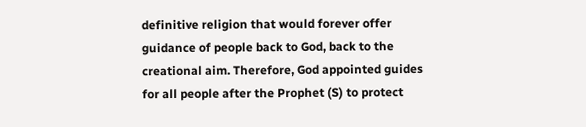definitive religion that would forever offer guidance of people back to God, back to the creational aim. Therefore, God appointed guides for all people after the Prophet (S) to protect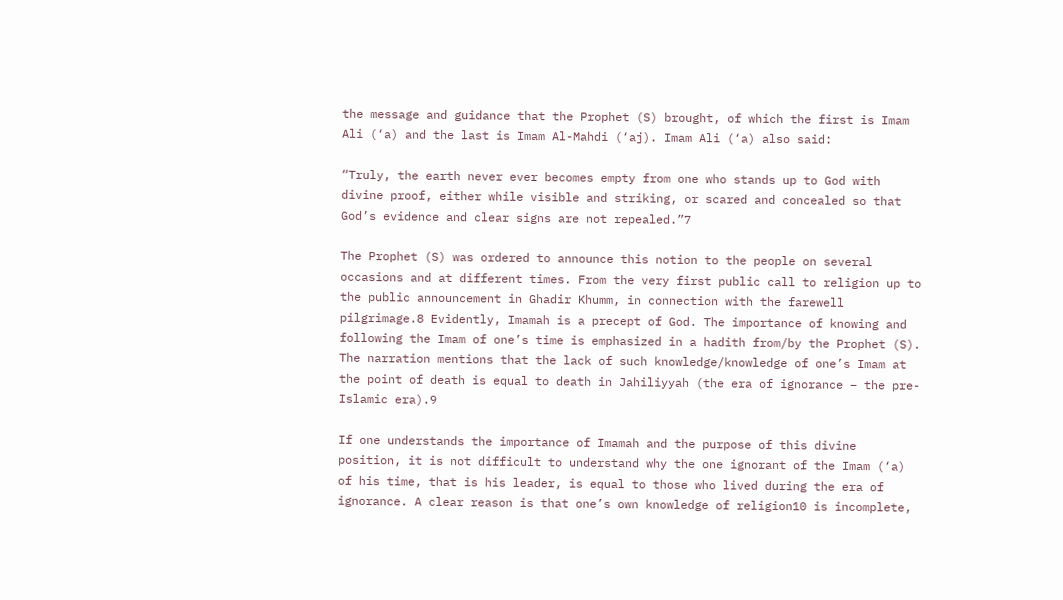the message and guidance that the Prophet (S) brought, of which the first is Imam Ali (‘a) and the last is Imam Al-Mahdi (‘aj). Imam Ali (‘a) also said:

“Truly, the earth never ever becomes empty from one who stands up to God with divine proof, either while visible and striking, or scared and concealed so that God’s evidence and clear signs are not repealed.”7

The Prophet (S) was ordered to announce this notion to the people on several occasions and at different times. From the very first public call to religion up to the public announcement in Ghadir Khumm, in connection with the farewell pilgrimage.8 Evidently, Imamah is a precept of God. The importance of knowing and following the Imam of one’s time is emphasized in a hadith from/by the Prophet (S). The narration mentions that the lack of such knowledge/knowledge of one’s Imam at the point of death is equal to death in Jahiliyyah (the era of ignorance – the pre-Islamic era).9

If one understands the importance of Imamah and the purpose of this divine position, it is not difficult to understand why the one ignorant of the Imam (‘a) of his time, that is his leader, is equal to those who lived during the era of ignorance. A clear reason is that one’s own knowledge of religion10 is incomplete,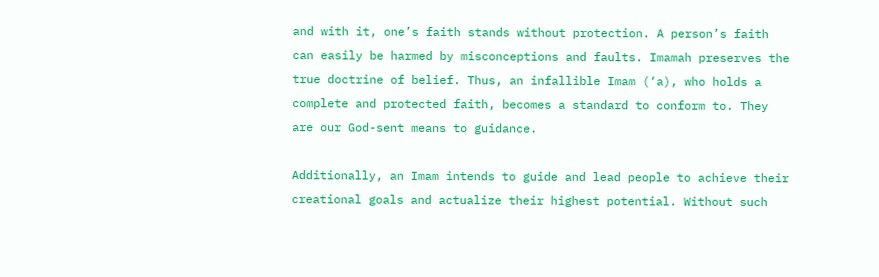and with it, one’s faith stands without protection. A person’s faith can easily be harmed by misconceptions and faults. Imamah preserves the true doctrine of belief. Thus, an infallible Imam (‘a), who holds a complete and protected faith, becomes a standard to conform to. They are our God-sent means to guidance.

Additionally, an Imam intends to guide and lead people to achieve their creational goals and actualize their highest potential. Without such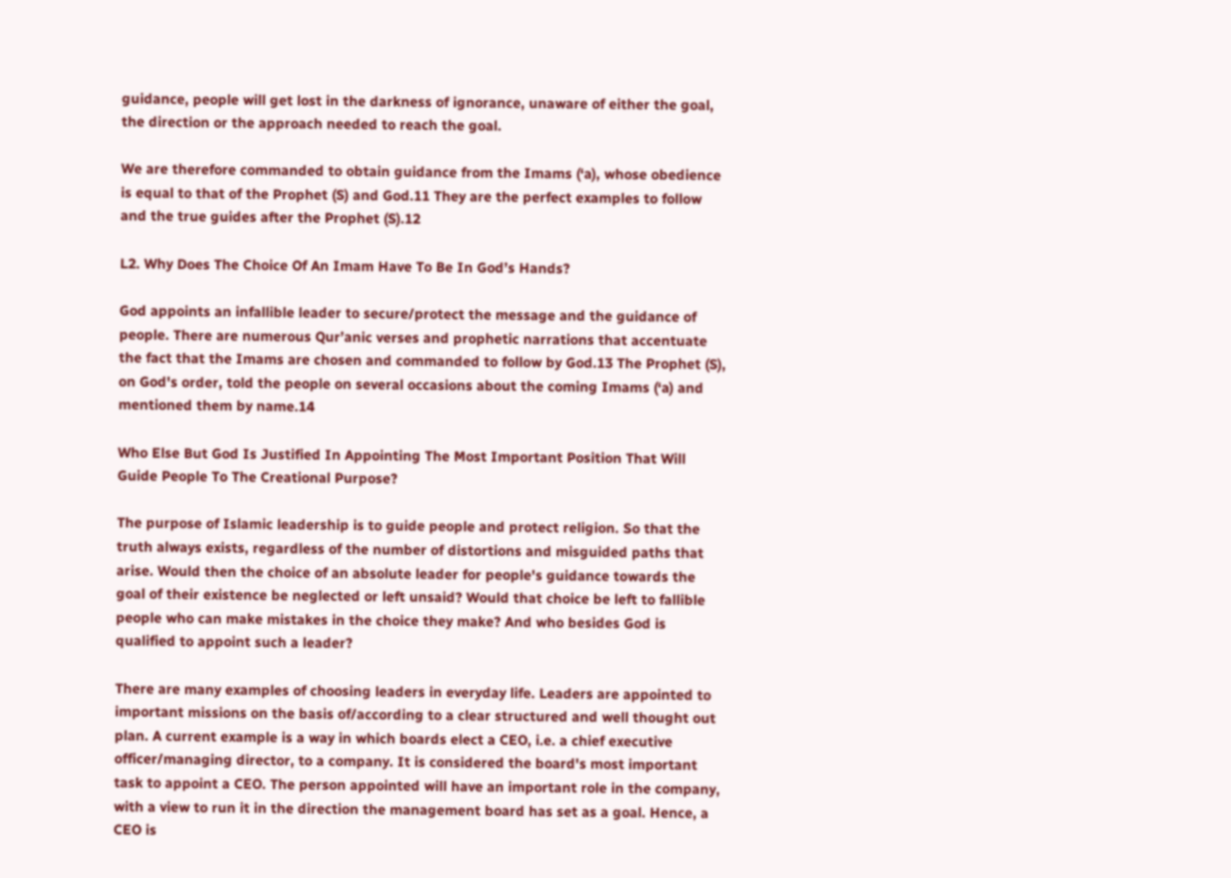guidance, people will get lost in the darkness of ignorance, unaware of either the goal, the direction or the approach needed to reach the goal.

We are therefore commanded to obtain guidance from the Imams (‘a), whose obedience is equal to that of the Prophet (S) and God.11 They are the perfect examples to follow and the true guides after the Prophet (S).12

L2. Why Does The Choice Of An Imam Have To Be In God’s Hands?

God appoints an infallible leader to secure/protect the message and the guidance of people. There are numerous Qur’anic verses and prophetic narrations that accentuate the fact that the Imams are chosen and commanded to follow by God.13 The Prophet (S), on God's order, told the people on several occasions about the coming Imams (‘a) and mentioned them by name.14

Who Else But God Is Justified In Appointing The Most Important Position That Will Guide People To The Creational Purpose?

The purpose of Islamic leadership is to guide people and protect religion. So that the truth always exists, regardless of the number of distortions and misguided paths that arise. Would then the choice of an absolute leader for people's guidance towards the goal of their existence be neglected or left unsaid? Would that choice be left to fallible people who can make mistakes in the choice they make? And who besides God is qualified to appoint such a leader?

There are many examples of choosing leaders in everyday life. Leaders are appointed to important missions on the basis of/according to a clear structured and well thought out plan. A current example is a way in which boards elect a CEO, i.e. a chief executive officer/managing director, to a company. It is considered the board's most important task to appoint a CEO. The person appointed will have an important role in the company, with a view to run it in the direction the management board has set as a goal. Hence, a CEO is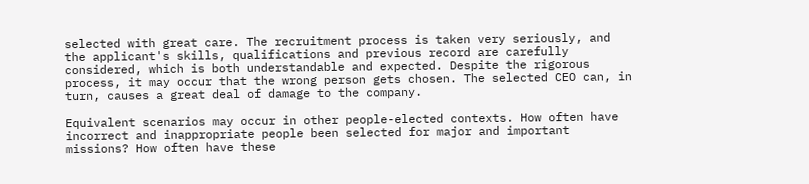selected with great care. The recruitment process is taken very seriously, and the applicant's skills, qualifications and previous record are carefully considered, which is both understandable and expected. Despite the rigorous process, it may occur that the wrong person gets chosen. The selected CEO can, in turn, causes a great deal of damage to the company.

Equivalent scenarios may occur in other people-elected contexts. How often have incorrect and inappropriate people been selected for major and important missions? How often have these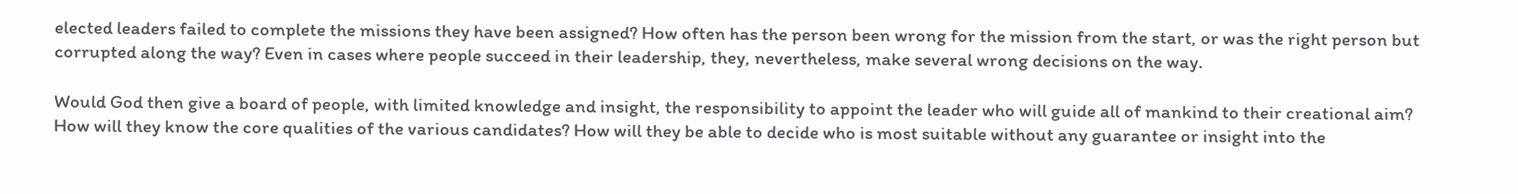elected leaders failed to complete the missions they have been assigned? How often has the person been wrong for the mission from the start, or was the right person but corrupted along the way? Even in cases where people succeed in their leadership, they, nevertheless, make several wrong decisions on the way.

Would God then give a board of people, with limited knowledge and insight, the responsibility to appoint the leader who will guide all of mankind to their creational aim? How will they know the core qualities of the various candidates? How will they be able to decide who is most suitable without any guarantee or insight into the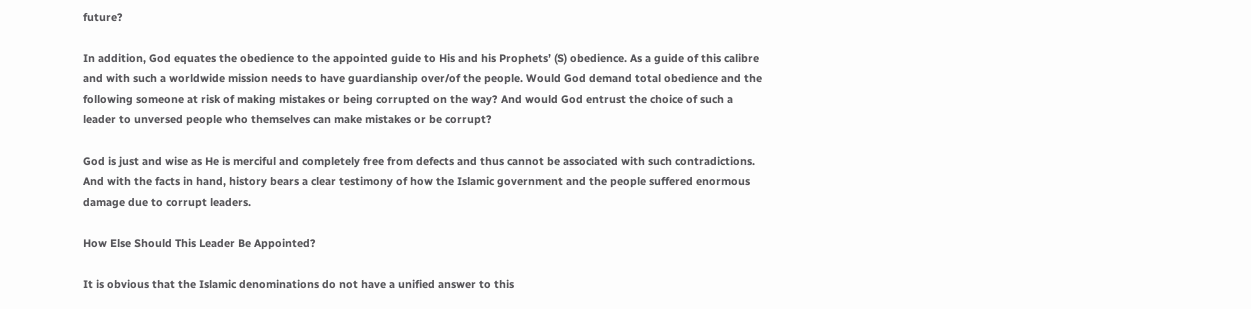future?

In addition, God equates the obedience to the appointed guide to His and his Prophets’ (S) obedience. As a guide of this calibre and with such a worldwide mission needs to have guardianship over/of the people. Would God demand total obedience and the following someone at risk of making mistakes or being corrupted on the way? And would God entrust the choice of such a leader to unversed people who themselves can make mistakes or be corrupt?

God is just and wise as He is merciful and completely free from defects and thus cannot be associated with such contradictions. And with the facts in hand, history bears a clear testimony of how the Islamic government and the people suffered enormous damage due to corrupt leaders.

How Else Should This Leader Be Appointed?

It is obvious that the Islamic denominations do not have a unified answer to this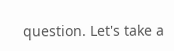question. Let's take a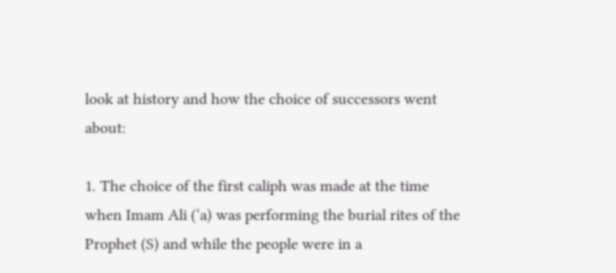look at history and how the choice of successors went about:

1. The choice of the first caliph was made at the time when Imam Ali (‘a) was performing the burial rites of the Prophet (S) and while the people were in a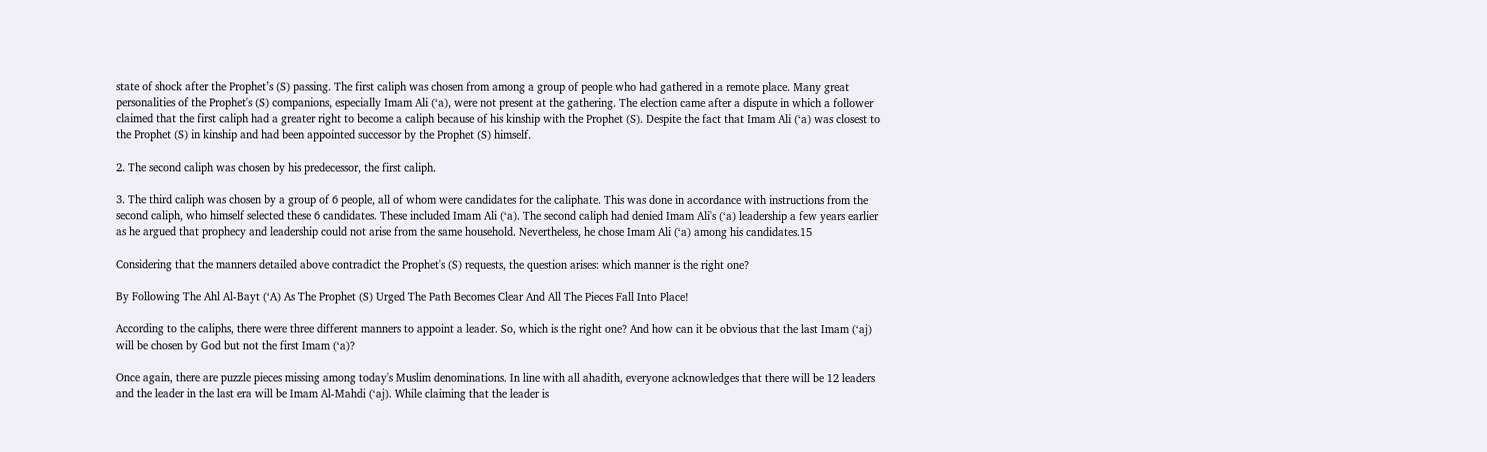state of shock after the Prophet’s (S) passing. The first caliph was chosen from among a group of people who had gathered in a remote place. Many great personalities of the Prophet's (S) companions, especially Imam Ali (‘a), were not present at the gathering. The election came after a dispute in which a follower claimed that the first caliph had a greater right to become a caliph because of his kinship with the Prophet (S). Despite the fact that Imam Ali (‘a) was closest to the Prophet (S) in kinship and had been appointed successor by the Prophet (S) himself.

2. The second caliph was chosen by his predecessor, the first caliph.

3. The third caliph was chosen by a group of 6 people, all of whom were candidates for the caliphate. This was done in accordance with instructions from the second caliph, who himself selected these 6 candidates. These included Imam Ali (‘a). The second caliph had denied Imam Ali's (‘a) leadership a few years earlier as he argued that prophecy and leadership could not arise from the same household. Nevertheless, he chose Imam Ali (‘a) among his candidates.15

Considering that the manners detailed above contradict the Prophet's (S) requests, the question arises: which manner is the right one?

By Following The Ahl Al-Bayt (‘A) As The Prophet (S) Urged The Path Becomes Clear And All The Pieces Fall Into Place!

According to the caliphs, there were three different manners to appoint a leader. So, which is the right one? And how can it be obvious that the last Imam (‘aj) will be chosen by God but not the first Imam (‘a)?

Once again, there are puzzle pieces missing among today's Muslim denominations. In line with all ahadith, everyone acknowledges that there will be 12 leaders and the leader in the last era will be Imam Al-Mahdi (‘aj). While claiming that the leader is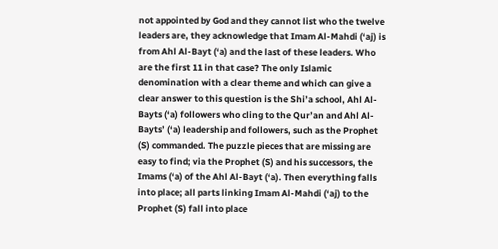not appointed by God and they cannot list who the twelve leaders are, they acknowledge that Imam Al-Mahdi (‘aj) is from Ahl Al-Bayt (‘a) and the last of these leaders. Who are the first 11 in that case? The only Islamic denomination with a clear theme and which can give a clear answer to this question is the Shi’a school, Ahl Al-Bayts (‘a) followers who cling to the Qur’an and Ahl Al-Bayts’ (‘a) leadership and followers, such as the Prophet (S) commanded. The puzzle pieces that are missing are easy to find; via the Prophet (S) and his successors, the Imams (‘a) of the Ahl Al-Bayt (‘a). Then everything falls into place; all parts linking Imam Al-Mahdi (‘aj) to the Prophet (S) fall into place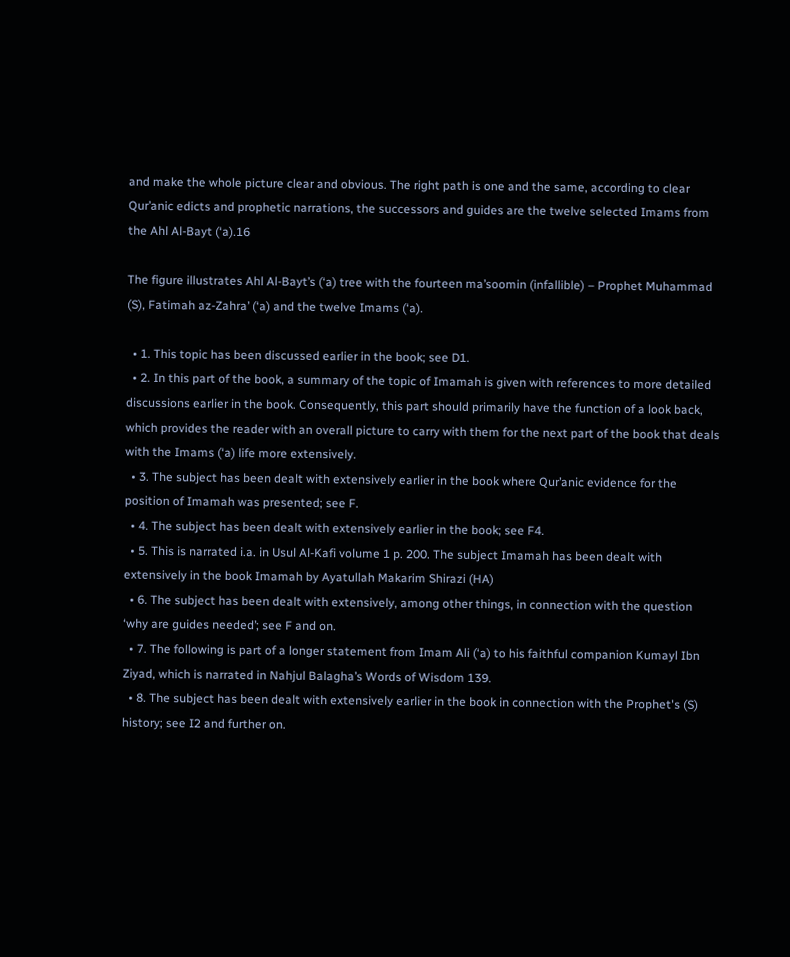and make the whole picture clear and obvious. The right path is one and the same, according to clear Qur’anic edicts and prophetic narrations, the successors and guides are the twelve selected Imams from the Ahl Al-Bayt (‘a).16

The figure illustrates Ahl Al-Bayt’s (‘a) tree with the fourteen ma’soomin (infallible) – Prophet Muhammad (S), Fatimah az-Zahra’ (‘a) and the twelve Imams (‘a).

  • 1. This topic has been discussed earlier in the book; see D1.
  • 2. In this part of the book, a summary of the topic of Imamah is given with references to more detailed discussions earlier in the book. Consequently, this part should primarily have the function of a look back, which provides the reader with an overall picture to carry with them for the next part of the book that deals with the Imams (‘a) life more extensively.
  • 3. The subject has been dealt with extensively earlier in the book where Qur’anic evidence for the position of Imamah was presented; see F.
  • 4. The subject has been dealt with extensively earlier in the book; see F4.
  • 5. This is narrated i.a. in Usul Al-Kafi volume 1 p. 200. The subject Imamah has been dealt with extensively in the book Imamah by Ayatullah Makarim Shirazi (HA)
  • 6. The subject has been dealt with extensively, among other things, in connection with the question ‘why are guides needed’; see F and on.
  • 7. The following is part of a longer statement from Imam Ali (‘a) to his faithful companion Kumayl Ibn Ziyad, which is narrated in Nahjul Balagha’s Words of Wisdom 139.
  • 8. The subject has been dealt with extensively earlier in the book in connection with the Prophet's (S) history; see I2 and further on.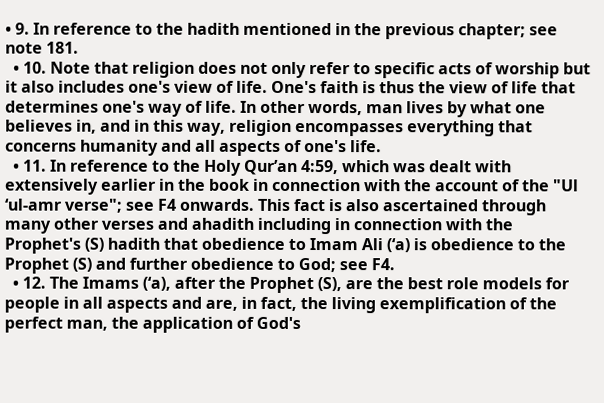• 9. In reference to the hadith mentioned in the previous chapter; see note 181.
  • 10. Note that religion does not only refer to specific acts of worship but it also includes one's view of life. One's faith is thus the view of life that determines one's way of life. In other words, man lives by what one believes in, and in this way, religion encompasses everything that concerns humanity and all aspects of one's life.
  • 11. In reference to the Holy Qur’an 4:59, which was dealt with extensively earlier in the book in connection with the account of the "Ul ‘ul-amr verse"; see F4 onwards. This fact is also ascertained through many other verses and ahadith including in connection with the Prophet's (S) hadith that obedience to Imam Ali (‘a) is obedience to the Prophet (S) and further obedience to God; see F4.
  • 12. The Imams (‘a), after the Prophet (S), are the best role models for people in all aspects and are, in fact, the living exemplification of the perfect man, the application of God's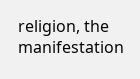religion, the manifestation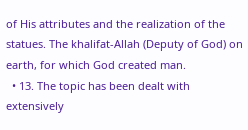of His attributes and the realization of the statues. The khalifat-Allah (Deputy of God) on earth, for which God created man.
  • 13. The topic has been dealt with extensively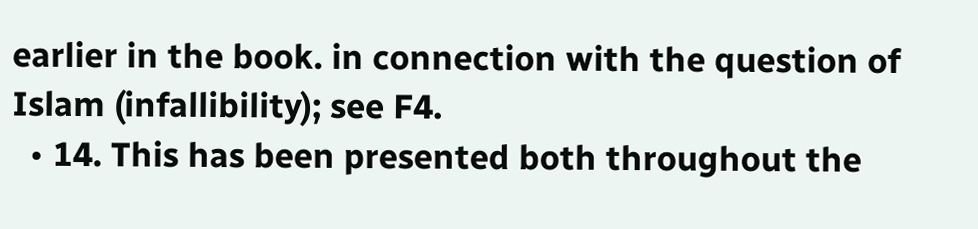earlier in the book. in connection with the question of Islam (infallibility); see F4.
  • 14. This has been presented both throughout the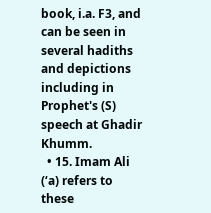book, i.a. F3, and can be seen in several hadiths and depictions including in Prophet's (S) speech at Ghadir Khumm.
  • 15. Imam Ali (‘a) refers to these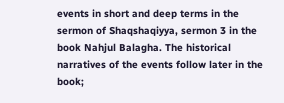events in short and deep terms in the sermon of Shaqshaqiyya, sermon 3 in the book Nahjul Balagha. The historical narratives of the events follow later in the book;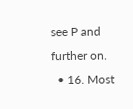see P and further on.
  • 16. Most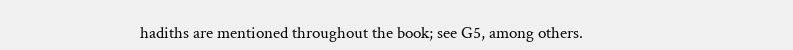hadiths are mentioned throughout the book; see G5, among others.